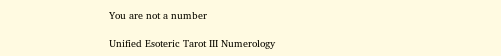You are not a number

Unified Esoteric Tarot III Numerology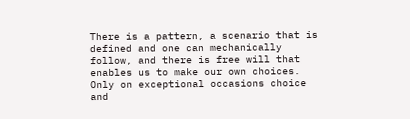There is a pattern, a scenario that is defined and one can mechanically follow, and there is free will that enables us to make our own choices. Only on exceptional occasions choice and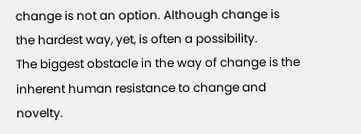change is not an option. Although change is the hardest way, yet, is often a possibility.
The biggest obstacle in the way of change is the inherent human resistance to change and novelty.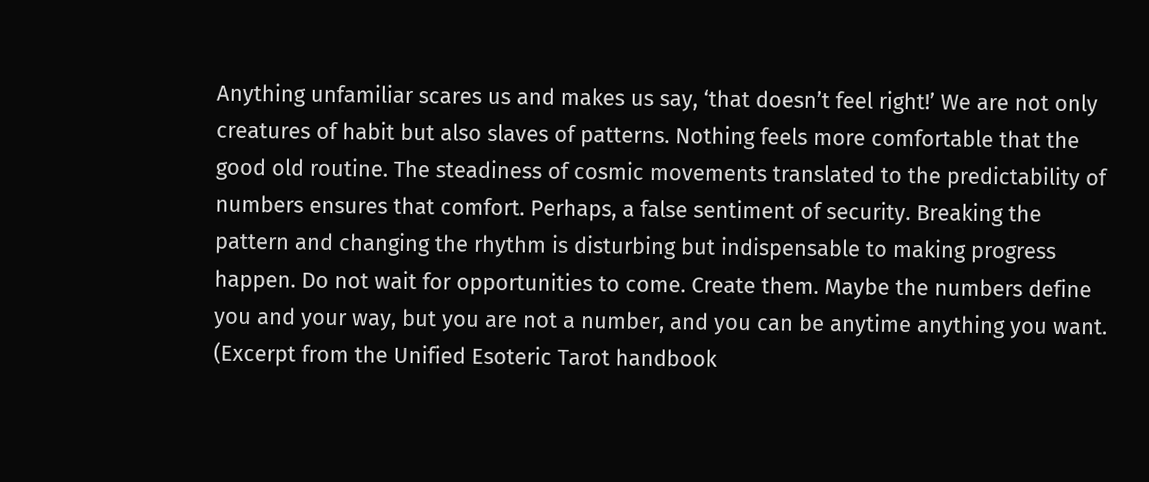Anything unfamiliar scares us and makes us say, ‘that doesn’t feel right!’ We are not only creatures of habit but also slaves of patterns. Nothing feels more comfortable that the good old routine. The steadiness of cosmic movements translated to the predictability of numbers ensures that comfort. Perhaps, a false sentiment of security. Breaking the pattern and changing the rhythm is disturbing but indispensable to making progress happen. Do not wait for opportunities to come. Create them. Maybe the numbers define you and your way, but you are not a number, and you can be anytime anything you want.
(Excerpt from the Unified Esoteric Tarot handbook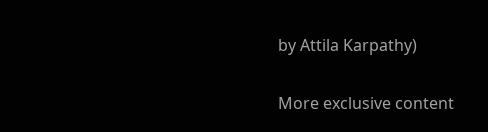by Attila Karpathy)

More exclusive content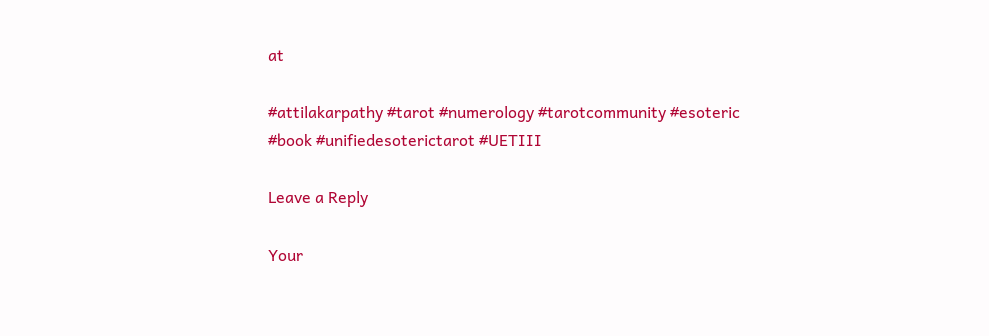at

#attilakarpathy #tarot #numerology #tarotcommunity #esoteric #book #unifiedesoterictarot #UETIII

Leave a Reply

Your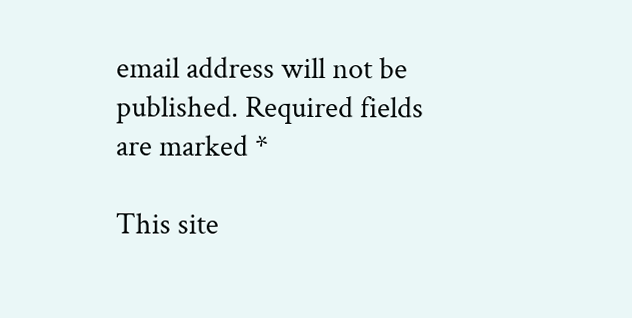email address will not be published. Required fields are marked *

This site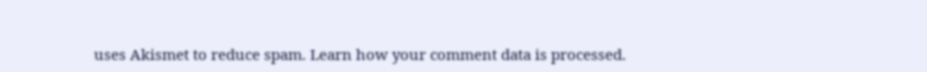uses Akismet to reduce spam. Learn how your comment data is processed.